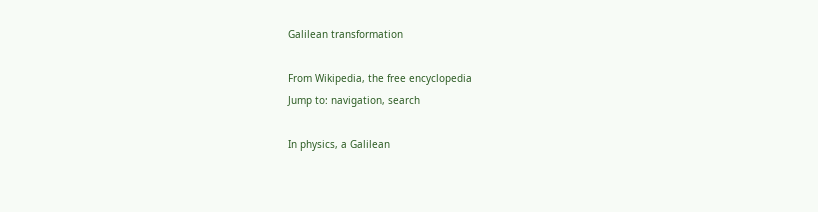Galilean transformation

From Wikipedia, the free encyclopedia
Jump to: navigation, search

In physics, a Galilean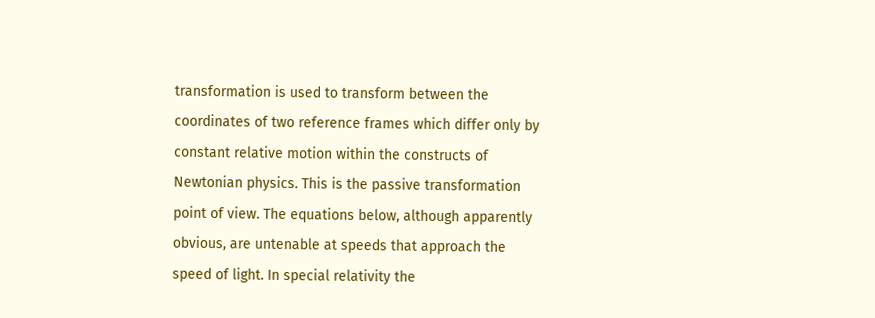transformation is used to transform between the coordinates of two reference frames which differ only by constant relative motion within the constructs of Newtonian physics. This is the passive transformation point of view. The equations below, although apparently obvious, are untenable at speeds that approach the speed of light. In special relativity the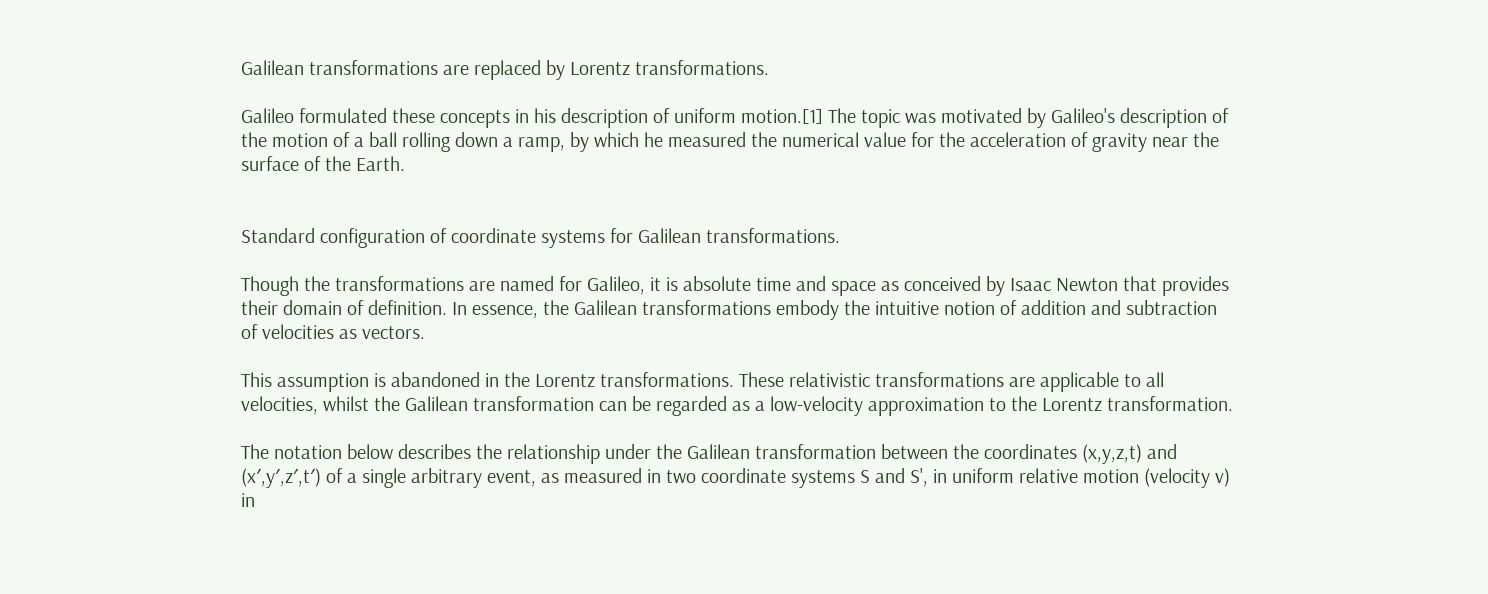Galilean transformations are replaced by Lorentz transformations.

Galileo formulated these concepts in his description of uniform motion.[1] The topic was motivated by Galileo's description of the motion of a ball rolling down a ramp, by which he measured the numerical value for the acceleration of gravity near the surface of the Earth.


Standard configuration of coordinate systems for Galilean transformations.

Though the transformations are named for Galileo, it is absolute time and space as conceived by Isaac Newton that provides their domain of definition. In essence, the Galilean transformations embody the intuitive notion of addition and subtraction of velocities as vectors.

This assumption is abandoned in the Lorentz transformations. These relativistic transformations are applicable to all velocities, whilst the Galilean transformation can be regarded as a low-velocity approximation to the Lorentz transformation.

The notation below describes the relationship under the Galilean transformation between the coordinates (x,y,z,t) and (x′,y′,z′,t′) of a single arbitrary event, as measured in two coordinate systems S and S', in uniform relative motion (velocity v) in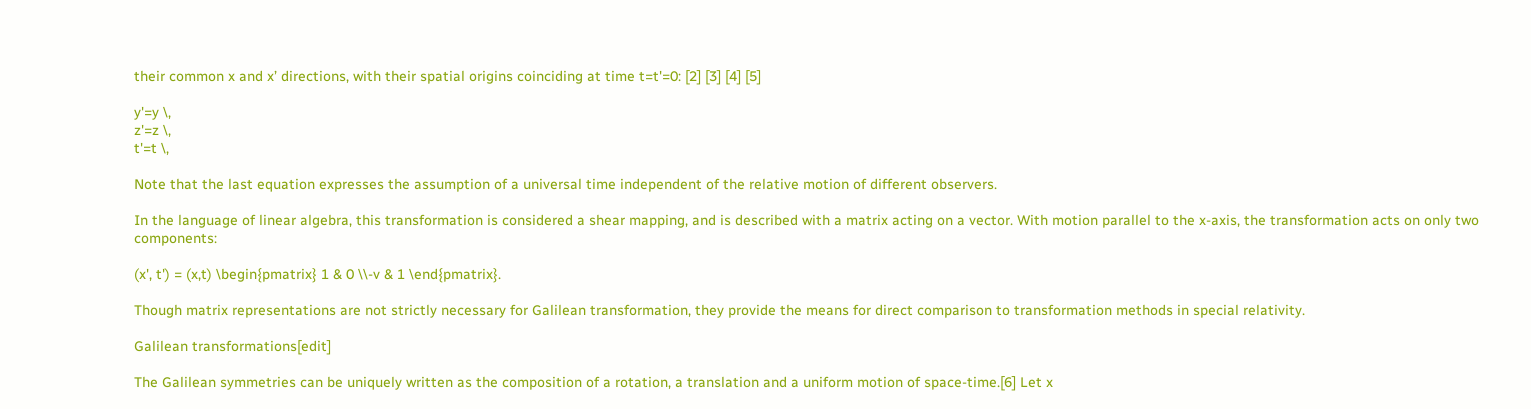their common x and x’ directions, with their spatial origins coinciding at time t=t'=0: [2] [3] [4] [5]

y'=y \,
z'=z \,
t'=t \,

Note that the last equation expresses the assumption of a universal time independent of the relative motion of different observers.

In the language of linear algebra, this transformation is considered a shear mapping, and is described with a matrix acting on a vector. With motion parallel to the x-axis, the transformation acts on only two components:

(x', t') = (x,t) \begin{pmatrix} 1 & 0 \\-v & 1 \end{pmatrix}.

Though matrix representations are not strictly necessary for Galilean transformation, they provide the means for direct comparison to transformation methods in special relativity.

Galilean transformations[edit]

The Galilean symmetries can be uniquely written as the composition of a rotation, a translation and a uniform motion of space-time.[6] Let x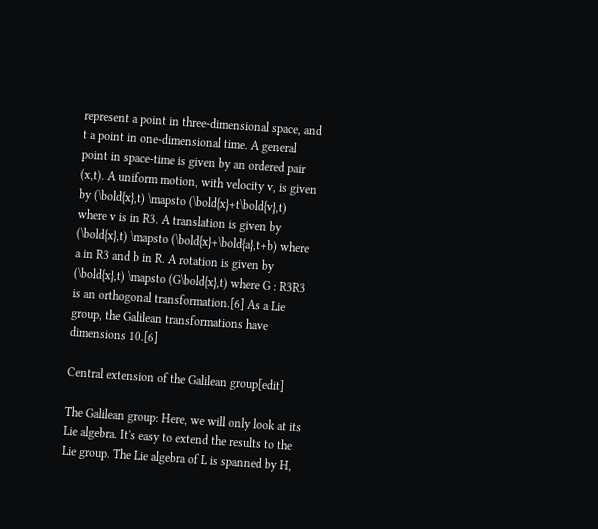represent a point in three-dimensional space, and t a point in one-dimensional time. A general point in space-time is given by an ordered pair (x,t). A uniform motion, with velocity v, is given by (\bold{x},t) \mapsto (\bold{x}+t\bold{v},t) where v is in R3. A translation is given by (\bold{x},t) \mapsto (\bold{x}+\bold{a},t+b) where a in R3 and b in R. A rotation is given by (\bold{x},t) \mapsto (G\bold{x},t) where G : R3R3 is an orthogonal transformation.[6] As a Lie group, the Galilean transformations have dimensions 10.[6]

Central extension of the Galilean group[edit]

The Galilean group: Here, we will only look at its Lie algebra. It's easy to extend the results to the Lie group. The Lie algebra of L is spanned by H,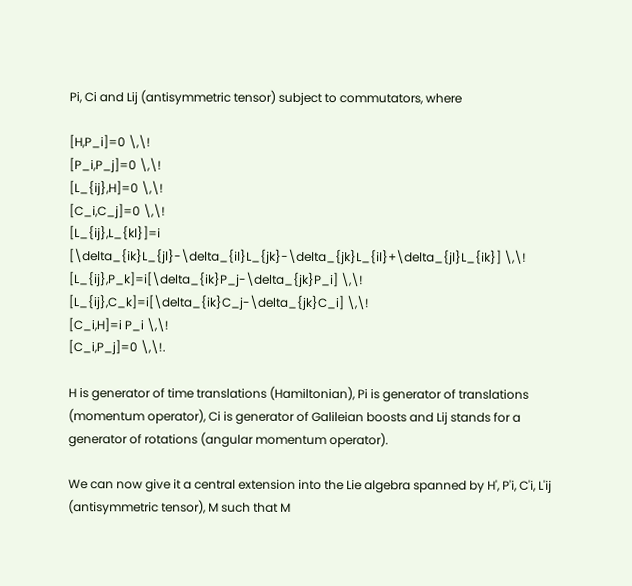Pi, Ci and Lij (antisymmetric tensor) subject to commutators, where

[H,P_i]=0 \,\!
[P_i,P_j]=0 \,\!
[L_{ij},H]=0 \,\!
[C_i,C_j]=0 \,\!
[L_{ij},L_{kl}]=i [\delta_{ik}L_{jl}-\delta_{il}L_{jk}-\delta_{jk}L_{il}+\delta_{jl}L_{ik}] \,\!
[L_{ij},P_k]=i[\delta_{ik}P_j-\delta_{jk}P_i] \,\!
[L_{ij},C_k]=i[\delta_{ik}C_j-\delta_{jk}C_i] \,\!
[C_i,H]=i P_i \,\!
[C_i,P_j]=0 \,\!.

H is generator of time translations (Hamiltonian), Pi is generator of translations (momentum operator), Ci is generator of Galileian boosts and Lij stands for a generator of rotations (angular momentum operator).

We can now give it a central extension into the Lie algebra spanned by H', P'i, C'i, L'ij (antisymmetric tensor), M such that M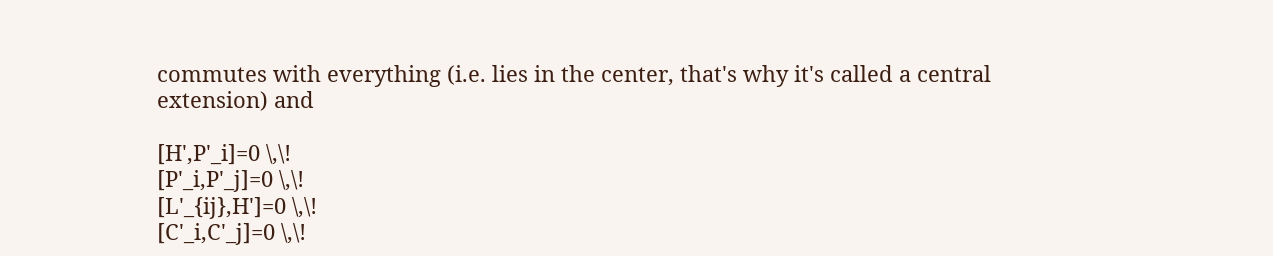commutes with everything (i.e. lies in the center, that's why it's called a central extension) and

[H',P'_i]=0 \,\!
[P'_i,P'_j]=0 \,\!
[L'_{ij},H']=0 \,\!
[C'_i,C'_j]=0 \,\!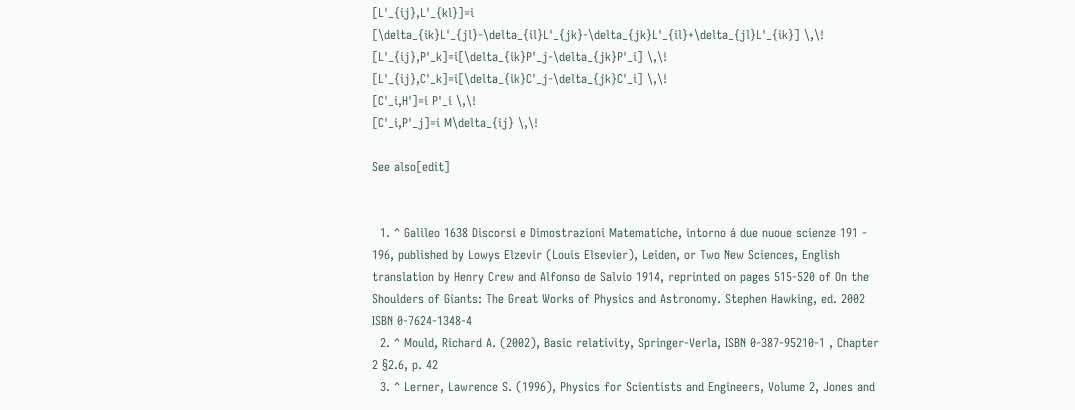[L'_{ij},L'_{kl}]=i [\delta_{ik}L'_{jl}-\delta_{il}L'_{jk}-\delta_{jk}L'_{il}+\delta_{jl}L'_{ik}] \,\!
[L'_{ij},P'_k]=i[\delta_{ik}P'_j-\delta_{jk}P'_i] \,\!
[L'_{ij},C'_k]=i[\delta_{ik}C'_j-\delta_{jk}C'_i] \,\!
[C'_i,H']=i P'_i \,\!
[C'_i,P'_j]=i M\delta_{ij} \,\!

See also[edit]


  1. ^ Galileo 1638 Discorsi e Dimostrazioni Matematiche, intorno á due nuoue scienze 191 - 196, published by Lowys Elzevir (Louis Elsevier), Leiden, or Two New Sciences, English translation by Henry Crew and Alfonso de Salvio 1914, reprinted on pages 515-520 of On the Shoulders of Giants: The Great Works of Physics and Astronomy. Stephen Hawking, ed. 2002 ISBN 0-7624-1348-4
  2. ^ Mould, Richard A. (2002), Basic relativity, Springer-Verla, ISBN 0-387-95210-1 , Chapter 2 §2.6, p. 42
  3. ^ Lerner, Lawrence S. (1996), Physics for Scientists and Engineers, Volume 2, Jones and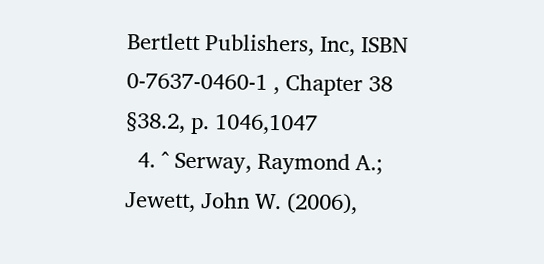Bertlett Publishers, Inc, ISBN 0-7637-0460-1 , Chapter 38 §38.2, p. 1046,1047
  4. ^ Serway, Raymond A.; Jewett, John W. (2006),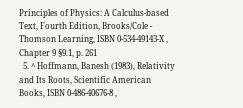Principles of Physics: A Calculus-based Text, Fourth Edition, Brooks/Cole - Thomson Learning, ISBN 0-534-49143-X , Chapter 9 §9.1, p. 261
  5. ^ Hoffmann, Banesh (1983), Relativity and Its Roots, Scientific American Books, ISBN 0-486-40676-8 ,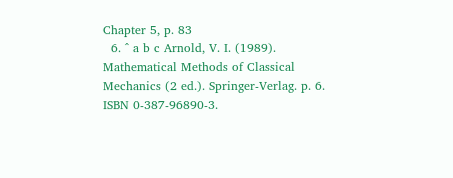Chapter 5, p. 83
  6. ^ a b c Arnold, V. I. (1989). Mathematical Methods of Classical Mechanics (2 ed.). Springer-Verlag. p. 6. ISBN 0-387-96890-3.